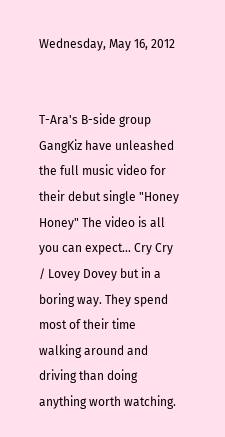Wednesday, May 16, 2012


T-Ara's B-side group GangKiz have unleashed the full music video for their debut single "Honey Honey" The video is all you can expect... Cry Cry / Lovey Dovey but in a boring way. They spend most of their time walking around and driving than doing anything worth watching.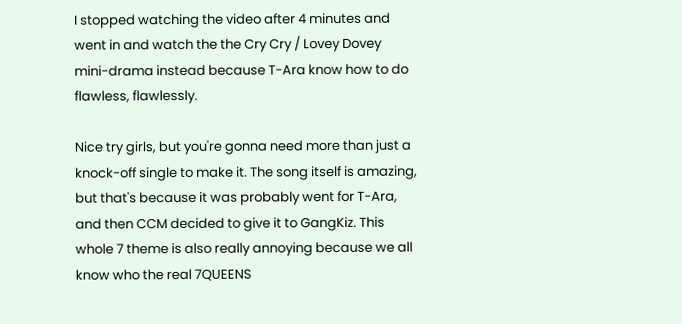I stopped watching the video after 4 minutes and went in and watch the the Cry Cry / Lovey Dovey mini-drama instead because T-Ara know how to do flawless, flawlessly.

Nice try girls, but you're gonna need more than just a knock-off single to make it. The song itself is amazing, but that's because it was probably went for T-Ara, and then CCM decided to give it to GangKiz. This whole 7 theme is also really annoying because we all know who the real 7QUEENS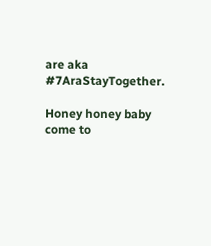are aka #7AraStayTogether.

Honey honey baby come to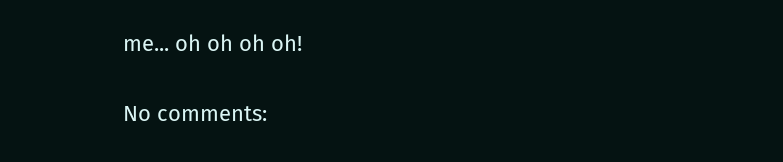me... oh oh oh oh!

No comments: